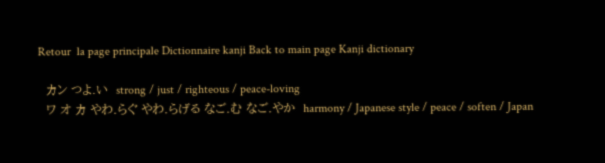Retour  la page principale Dictionnaire kanji Back to main page Kanji dictionary

  カン つよ.い  strong / just / righteous / peace-loving
  ワ オ カ やわ.らぐ やわ.らげる なご.む なご.やか  harmony / Japanese style / peace / soften / Japan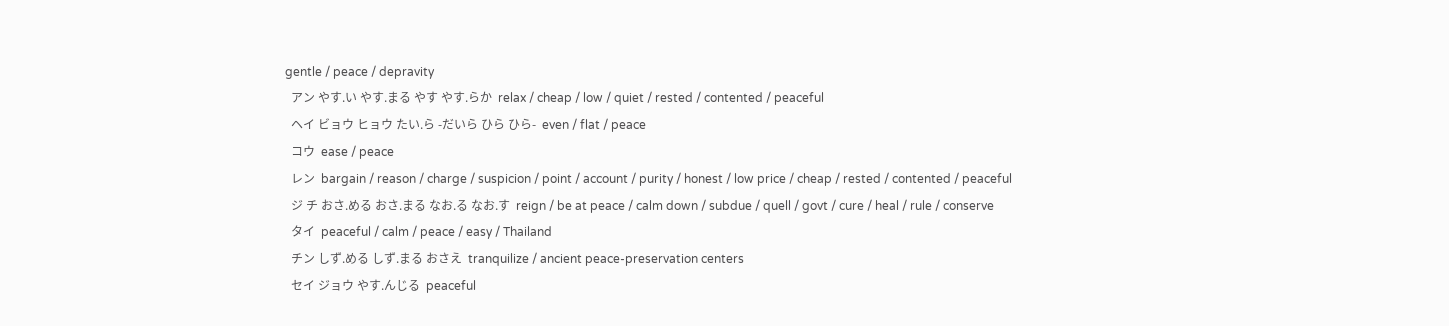gentle / peace / depravity
  アン やす.い やす.まる やす やす.らか  relax / cheap / low / quiet / rested / contented / peaceful
  ヘイ ビョウ ヒョウ たい.ら -だいら ひら ひら-  even / flat / peace
  コウ  ease / peace
  レン  bargain / reason / charge / suspicion / point / account / purity / honest / low price / cheap / rested / contented / peaceful
  ジ チ おさ.める おさ.まる なお.る なお.す  reign / be at peace / calm down / subdue / quell / govt / cure / heal / rule / conserve
  タイ  peaceful / calm / peace / easy / Thailand
  チン しず.める しず.まる おさえ  tranquilize / ancient peace-preservation centers
  セイ ジョウ やす.んじる  peaceful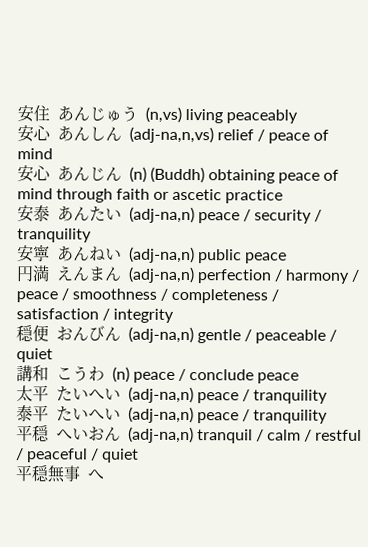安住  あんじゅう  (n,vs) living peaceably
安心  あんしん  (adj-na,n,vs) relief / peace of mind
安心  あんじん  (n) (Buddh) obtaining peace of mind through faith or ascetic practice
安泰  あんたい  (adj-na,n) peace / security / tranquility
安寧  あんねい  (adj-na,n) public peace
円満  えんまん  (adj-na,n) perfection / harmony / peace / smoothness / completeness / satisfaction / integrity
穏便  おんびん  (adj-na,n) gentle / peaceable / quiet
講和  こうわ  (n) peace / conclude peace
太平  たいへい  (adj-na,n) peace / tranquility
泰平  たいへい  (adj-na,n) peace / tranquility
平穏  へいおん  (adj-na,n) tranquil / calm / restful / peaceful / quiet
平穏無事  へ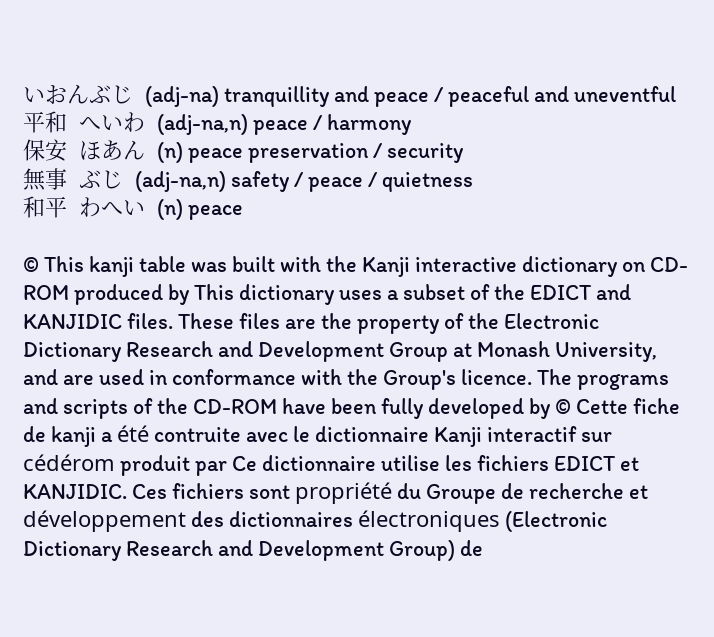いおんぶじ  (adj-na) tranquillity and peace / peaceful and uneventful
平和  へいわ  (adj-na,n) peace / harmony
保安  ほあん  (n) peace preservation / security
無事  ぶじ  (adj-na,n) safety / peace / quietness
和平  わへい  (n) peace

© This kanji table was built with the Kanji interactive dictionary on CD-ROM produced by This dictionary uses a subset of the EDICT and KANJIDIC files. These files are the property of the Electronic Dictionary Research and Development Group at Monash University, and are used in conformance with the Group's licence. The programs and scripts of the CD-ROM have been fully developed by © Cette fiche de kanji a été contruite avec le dictionnaire Kanji interactif sur cédérom produit par Ce dictionnaire utilise les fichiers EDICT et KANJIDIC. Ces fichiers sont propriété du Groupe de recherche et développement des dictionnaires électroniques (Electronic Dictionary Research and Development Group) de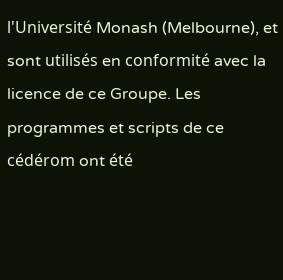l'Université Monash (Melbourne), et sont utilisés en conformité avec la licence de ce Groupe. Les programmes et scripts de ce cédérom ont été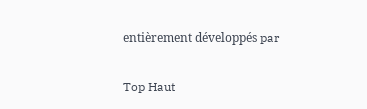entièrement développés par

Top Haut